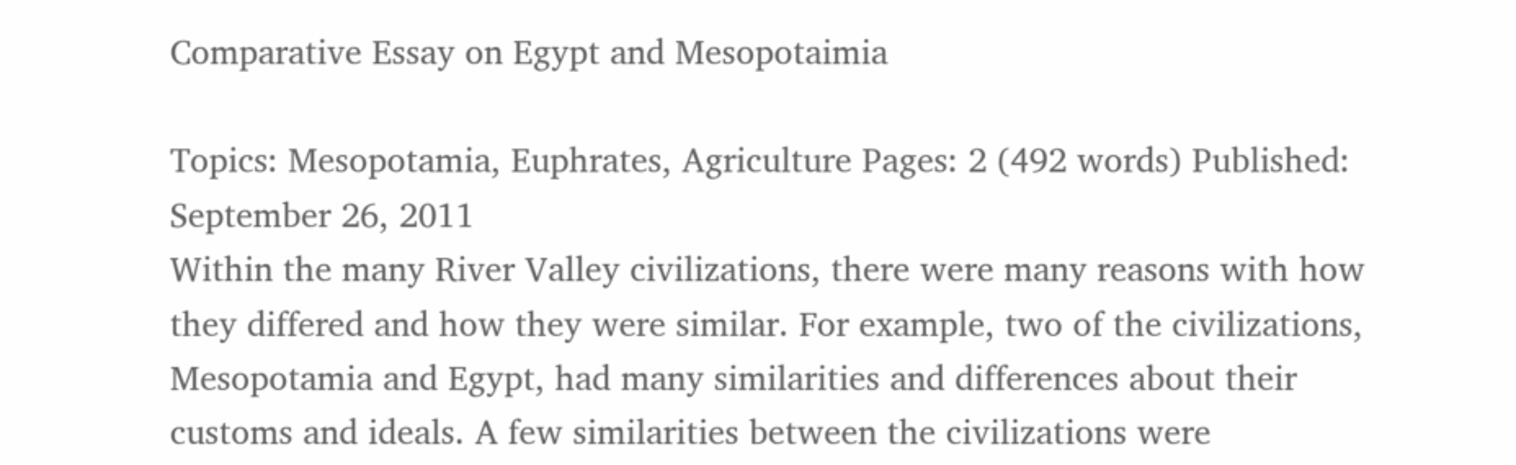Comparative Essay on Egypt and Mesopotaimia

Topics: Mesopotamia, Euphrates, Agriculture Pages: 2 (492 words) Published: September 26, 2011
Within the many River Valley civilizations, there were many reasons with how they differed and how they were similar. For example, two of the civilizations, Mesopotamia and Egypt, had many similarities and differences about their customs and ideals. A few similarities between the civilizations were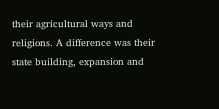their agricultural ways and religions. A difference was their state building, expansion and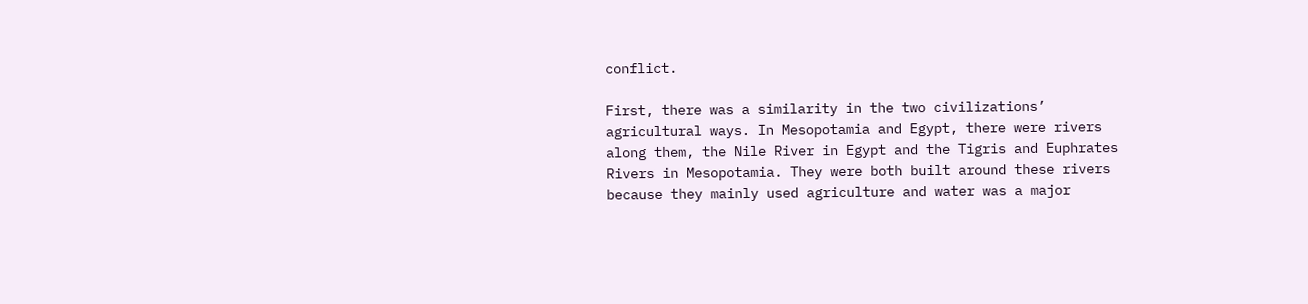conflict.

First, there was a similarity in the two civilizations’ agricultural ways. In Mesopotamia and Egypt, there were rivers along them, the Nile River in Egypt and the Tigris and Euphrates Rivers in Mesopotamia. They were both built around these rivers because they mainly used agriculture and water was a major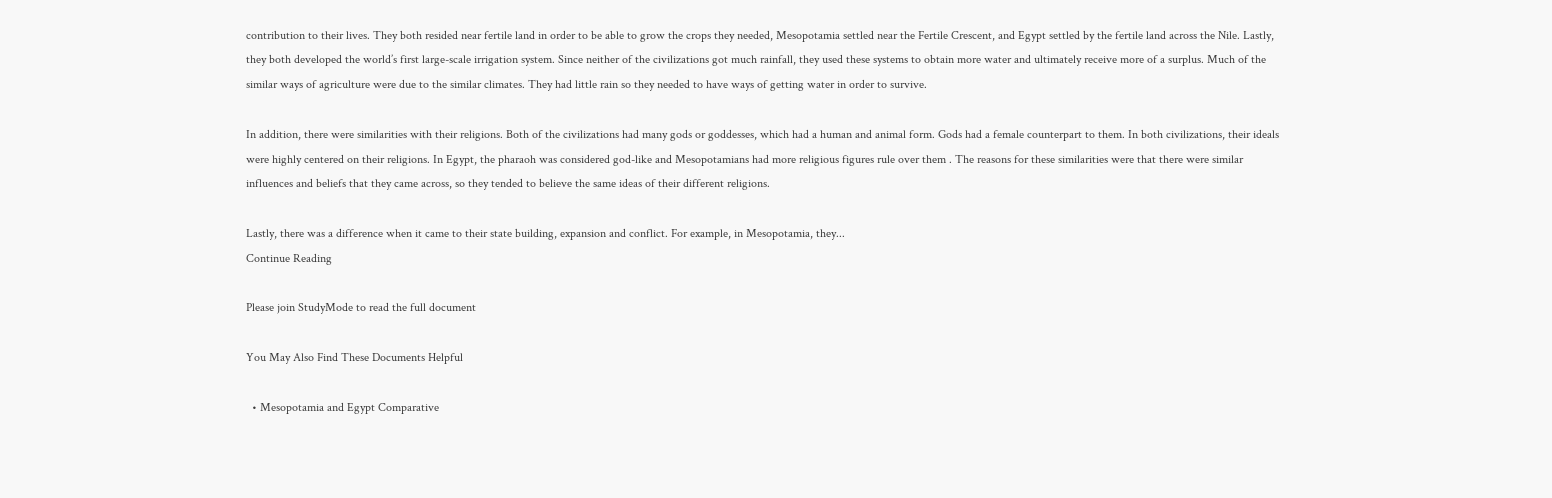contribution to their lives. They both resided near fertile land in order to be able to grow the crops they needed, Mesopotamia settled near the Fertile Crescent, and Egypt settled by the fertile land across the Nile. Lastly, they both developed the world’s first large-scale irrigation system. Since neither of the civilizations got much rainfall, they used these systems to obtain more water and ultimately receive more of a surplus. Much of the similar ways of agriculture were due to the similar climates. They had little rain so they needed to have ways of getting water in order to survive.

In addition, there were similarities with their religions. Both of the civilizations had many gods or goddesses, which had a human and animal form. Gods had a female counterpart to them. In both civilizations, their ideals were highly centered on their religions. In Egypt, the pharaoh was considered god-like and Mesopotamians had more religious figures rule over them . The reasons for these similarities were that there were similar influences and beliefs that they came across, so they tended to believe the same ideas of their different religions.

Lastly, there was a difference when it came to their state building, expansion and conflict. For example, in Mesopotamia, they...
Continue Reading

Please join StudyMode to read the full document

You May Also Find These Documents Helpful

  • Mesopotamia and Egypt Comparative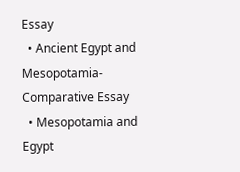Essay
  • Ancient Egypt and Mesopotamia- Comparative Essay
  • Mesopotamia and Egypt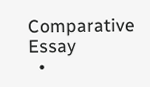Comparative Essay
  •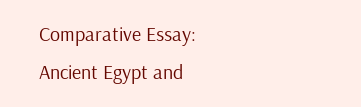Comparative Essay: Ancient Egypt and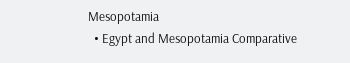Mesopotamia
  • Egypt and Mesopotamia Comparative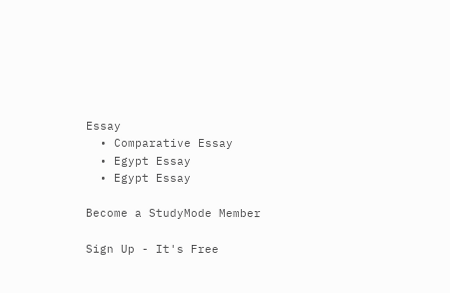Essay
  • Comparative Essay
  • Egypt Essay
  • Egypt Essay

Become a StudyMode Member

Sign Up - It's Free